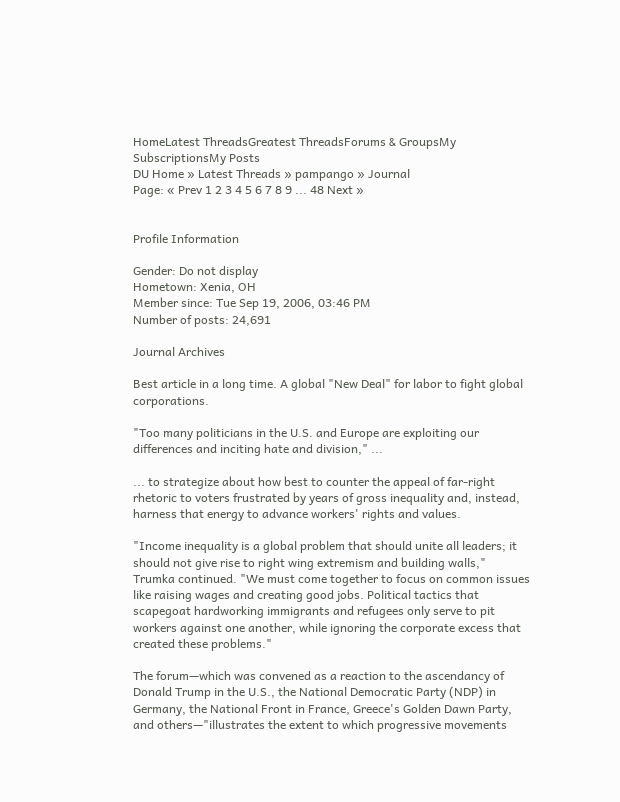HomeLatest ThreadsGreatest ThreadsForums & GroupsMy SubscriptionsMy Posts
DU Home » Latest Threads » pampango » Journal
Page: « Prev 1 2 3 4 5 6 7 8 9 ... 48 Next »


Profile Information

Gender: Do not display
Hometown: Xenia, OH
Member since: Tue Sep 19, 2006, 03:46 PM
Number of posts: 24,691

Journal Archives

Best article in a long time. A global "New Deal" for labor to fight global corporations.

"Too many politicians in the U.S. and Europe are exploiting our differences and inciting hate and division," ...

... to strategize about how best to counter the appeal of far-right rhetoric to voters frustrated by years of gross inequality and, instead, harness that energy to advance workers' rights and values.

"Income inequality is a global problem that should unite all leaders; it should not give rise to right wing extremism and building walls," Trumka continued. "We must come together to focus on common issues like raising wages and creating good jobs. Political tactics that scapegoat hardworking immigrants and refugees only serve to pit workers against one another, while ignoring the corporate excess that created these problems."

The forum—which was convened as a reaction to the ascendancy of Donald Trump in the U.S., the National Democratic Party (NDP) in Germany, the National Front in France, Greece's Golden Dawn Party, and others—"illustrates the extent to which progressive movements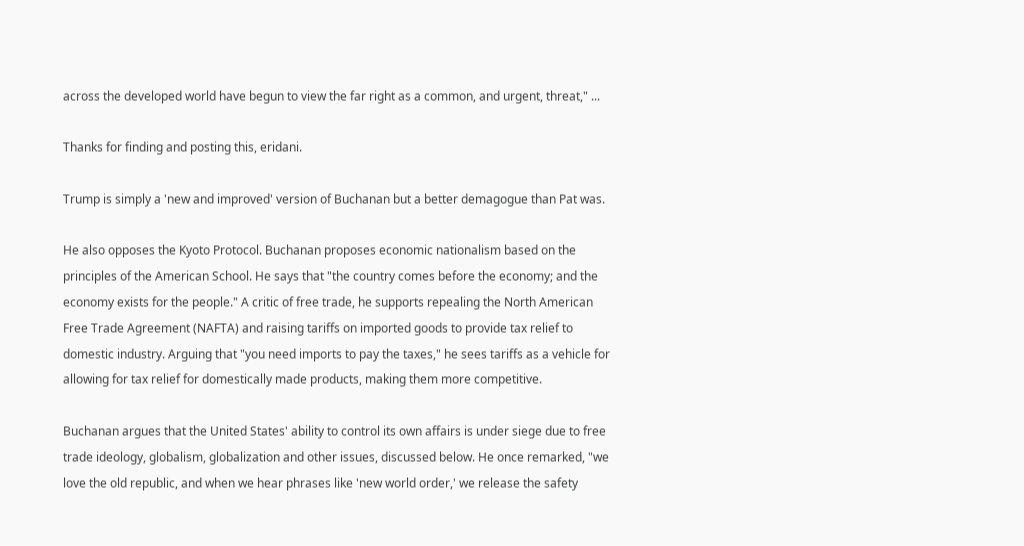across the developed world have begun to view the far right as a common, and urgent, threat," ...

Thanks for finding and posting this, eridani.

Trump is simply a 'new and improved' version of Buchanan but a better demagogue than Pat was.

He also opposes the Kyoto Protocol. Buchanan proposes economic nationalism based on the principles of the American School. He says that "the country comes before the economy; and the economy exists for the people." A critic of free trade, he supports repealing the North American Free Trade Agreement (NAFTA) and raising tariffs on imported goods to provide tax relief to domestic industry. Arguing that "you need imports to pay the taxes," he sees tariffs as a vehicle for allowing for tax relief for domestically made products, making them more competitive.

Buchanan argues that the United States' ability to control its own affairs is under siege due to free trade ideology, globalism, globalization and other issues, discussed below. He once remarked, "we love the old republic, and when we hear phrases like 'new world order,' we release the safety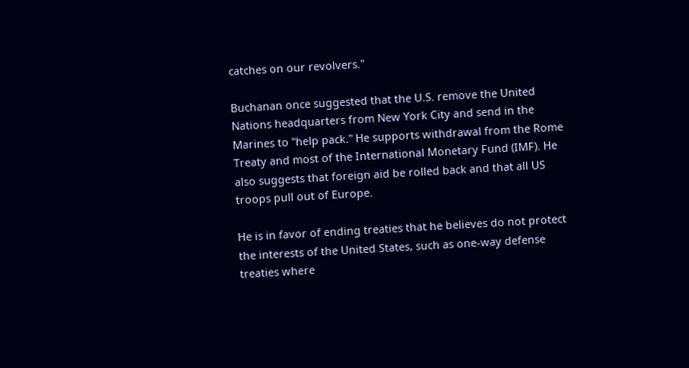catches on our revolvers."

Buchanan once suggested that the U.S. remove the United Nations headquarters from New York City and send in the Marines to "help pack." He supports withdrawal from the Rome Treaty and most of the International Monetary Fund (IMF). He also suggests that foreign aid be rolled back and that all US troops pull out of Europe.

He is in favor of ending treaties that he believes do not protect the interests of the United States, such as one-way defense treaties where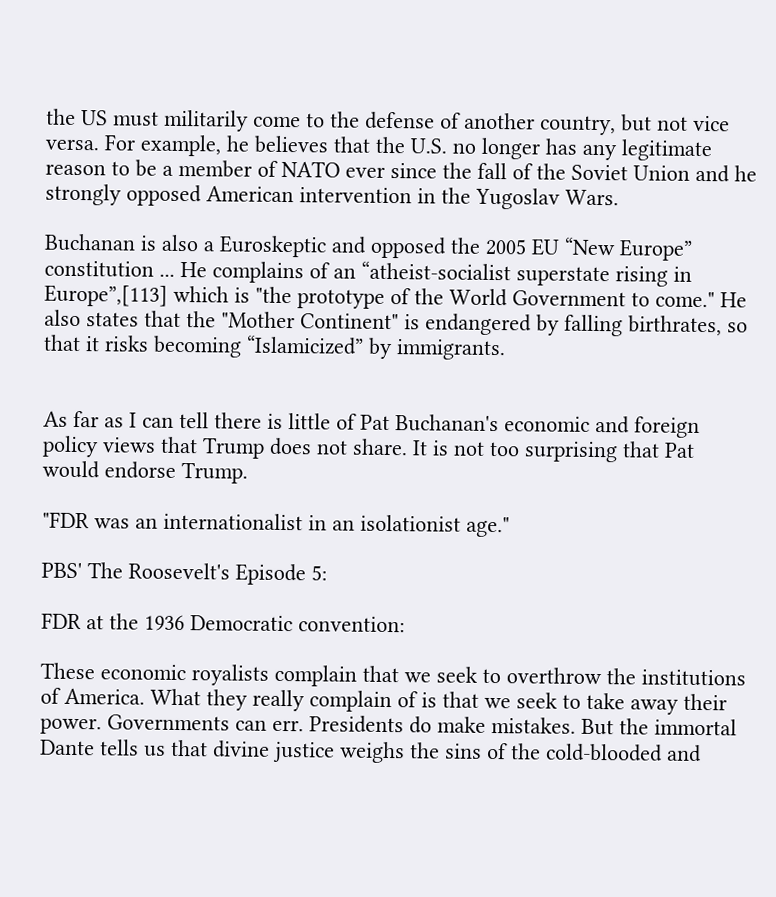the US must militarily come to the defense of another country, but not vice versa. For example, he believes that the U.S. no longer has any legitimate reason to be a member of NATO ever since the fall of the Soviet Union and he strongly opposed American intervention in the Yugoslav Wars.

Buchanan is also a Euroskeptic and opposed the 2005 EU “New Europe” constitution ... He complains of an “atheist-socialist superstate rising in Europe”,[113] which is "the prototype of the World Government to come." He also states that the "Mother Continent" is endangered by falling birthrates, so that it risks becoming “Islamicized” by immigrants.


As far as I can tell there is little of Pat Buchanan's economic and foreign policy views that Trump does not share. It is not too surprising that Pat would endorse Trump.

"FDR was an internationalist in an isolationist age."

PBS' The Roosevelt's Episode 5:

FDR at the 1936 Democratic convention:

These economic royalists complain that we seek to overthrow the institutions of America. What they really complain of is that we seek to take away their power. Governments can err. Presidents do make mistakes. But the immortal Dante tells us that divine justice weighs the sins of the cold-blooded and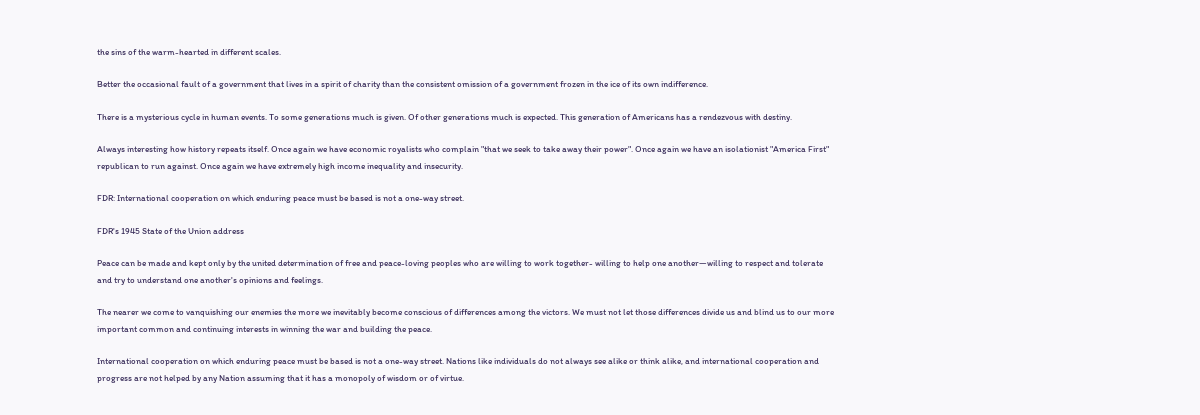the sins of the warm-hearted in different scales.

Better the occasional fault of a government that lives in a spirit of charity than the consistent omission of a government frozen in the ice of its own indifference.

There is a mysterious cycle in human events. To some generations much is given. Of other generations much is expected. This generation of Americans has a rendezvous with destiny.

Always interesting how history repeats itself. Once again we have economic royalists who complain "that we seek to take away their power". Once again we have an isolationist "America First" republican to run against. Once again we have extremely high income inequality and insecurity.

FDR: International cooperation on which enduring peace must be based is not a one-way street.

FDR's 1945 State of the Union address

Peace can be made and kept only by the united determination of free and peace-loving peoples who are willing to work together- willing to help one another—willing to respect and tolerate and try to understand one another's opinions and feelings.

The nearer we come to vanquishing our enemies the more we inevitably become conscious of differences among the victors. We must not let those differences divide us and blind us to our more important common and continuing interests in winning the war and building the peace.

International cooperation on which enduring peace must be based is not a one-way street. Nations like individuals do not always see alike or think alike, and international cooperation and progress are not helped by any Nation assuming that it has a monopoly of wisdom or of virtue.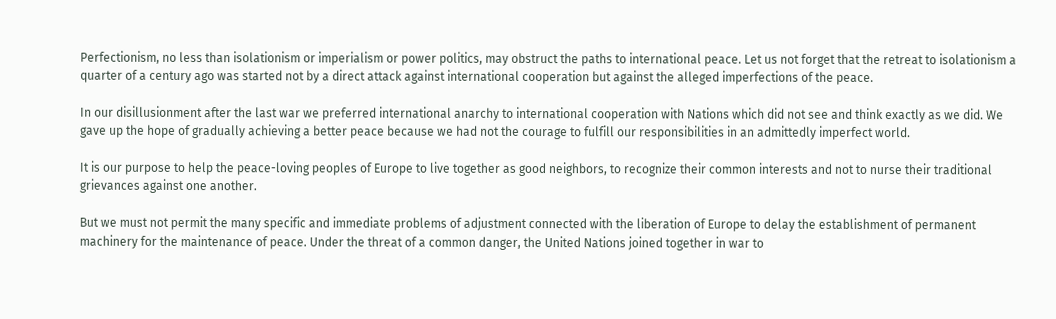Perfectionism, no less than isolationism or imperialism or power politics, may obstruct the paths to international peace. Let us not forget that the retreat to isolationism a quarter of a century ago was started not by a direct attack against international cooperation but against the alleged imperfections of the peace.

In our disillusionment after the last war we preferred international anarchy to international cooperation with Nations which did not see and think exactly as we did. We gave up the hope of gradually achieving a better peace because we had not the courage to fulfill our responsibilities in an admittedly imperfect world.

It is our purpose to help the peace-loving peoples of Europe to live together as good neighbors, to recognize their common interests and not to nurse their traditional grievances against one another.

But we must not permit the many specific and immediate problems of adjustment connected with the liberation of Europe to delay the establishment of permanent machinery for the maintenance of peace. Under the threat of a common danger, the United Nations joined together in war to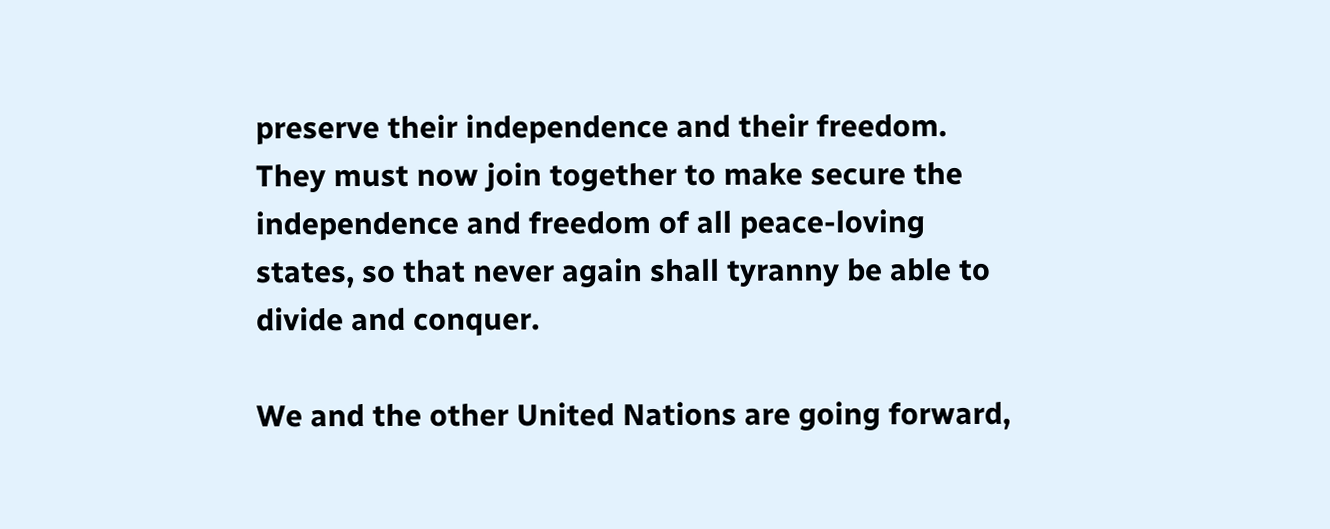preserve their independence and their freedom. They must now join together to make secure the independence and freedom of all peace-loving states, so that never again shall tyranny be able to divide and conquer.

We and the other United Nations are going forward,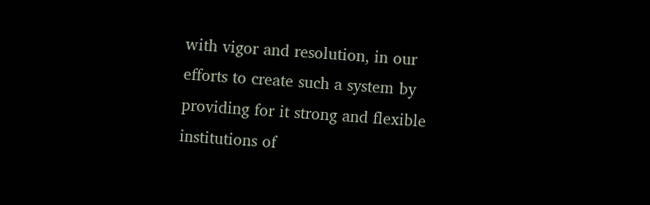with vigor and resolution, in our efforts to create such a system by providing for it strong and flexible institutions of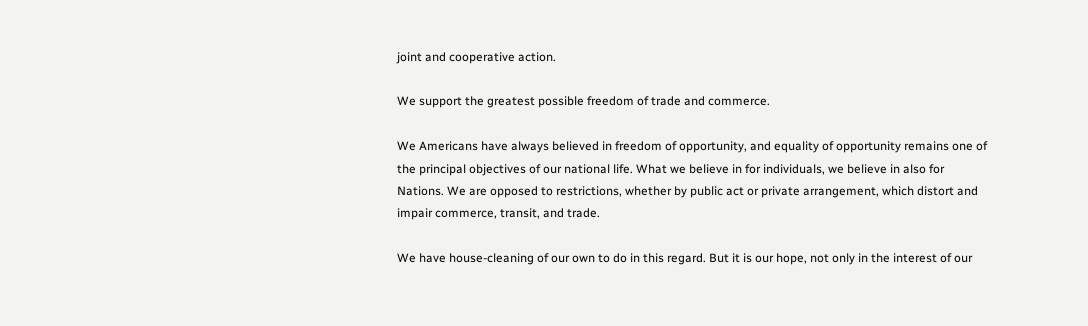joint and cooperative action.

We support the greatest possible freedom of trade and commerce.

We Americans have always believed in freedom of opportunity, and equality of opportunity remains one of the principal objectives of our national life. What we believe in for individuals, we believe in also for Nations. We are opposed to restrictions, whether by public act or private arrangement, which distort and impair commerce, transit, and trade.

We have house-cleaning of our own to do in this regard. But it is our hope, not only in the interest of our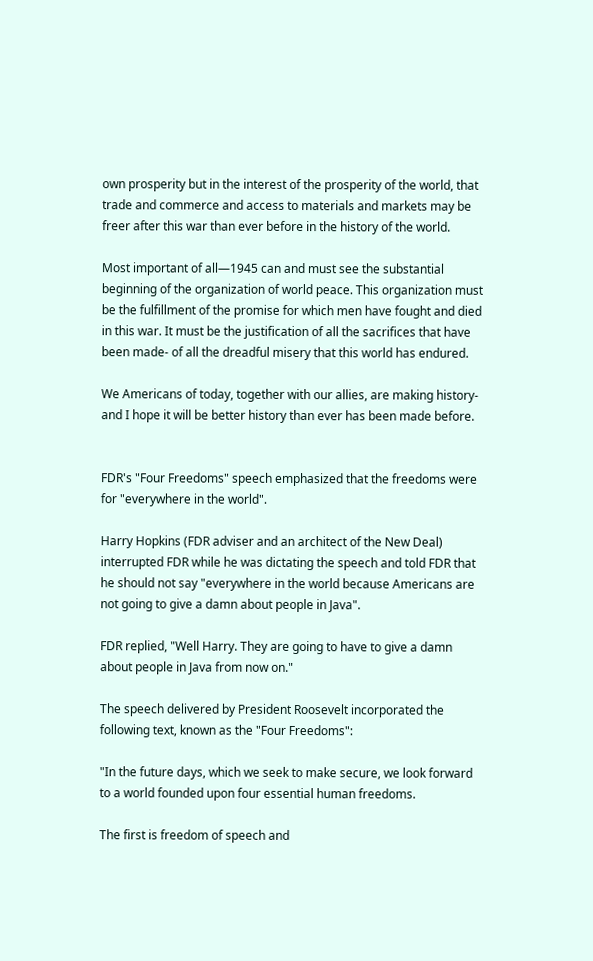own prosperity but in the interest of the prosperity of the world, that trade and commerce and access to materials and markets may be freer after this war than ever before in the history of the world.

Most important of all—1945 can and must see the substantial beginning of the organization of world peace. This organization must be the fulfillment of the promise for which men have fought and died in this war. It must be the justification of all the sacrifices that have been made- of all the dreadful misery that this world has endured.

We Americans of today, together with our allies, are making history- and I hope it will be better history than ever has been made before.


FDR's "Four Freedoms" speech emphasized that the freedoms were for "everywhere in the world".

Harry Hopkins (FDR adviser and an architect of the New Deal) interrupted FDR while he was dictating the speech and told FDR that he should not say "everywhere in the world because Americans are not going to give a damn about people in Java".

FDR replied, "Well Harry. They are going to have to give a damn about people in Java from now on."

The speech delivered by President Roosevelt incorporated the following text, known as the "Four Freedoms":

"In the future days, which we seek to make secure, we look forward to a world founded upon four essential human freedoms.

The first is freedom of speech and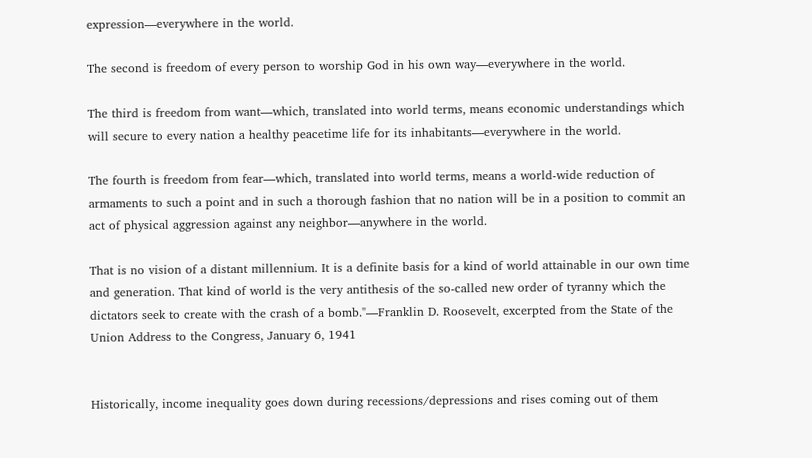expression—everywhere in the world.

The second is freedom of every person to worship God in his own way—everywhere in the world.

The third is freedom from want—which, translated into world terms, means economic understandings which will secure to every nation a healthy peacetime life for its inhabitants—everywhere in the world.

The fourth is freedom from fear—which, translated into world terms, means a world-wide reduction of armaments to such a point and in such a thorough fashion that no nation will be in a position to commit an act of physical aggression against any neighbor—anywhere in the world.

That is no vision of a distant millennium. It is a definite basis for a kind of world attainable in our own time and generation. That kind of world is the very antithesis of the so-called new order of tyranny which the dictators seek to create with the crash of a bomb."—Franklin D. Roosevelt, excerpted from the State of the Union Address to the Congress, January 6, 1941


Historically, income inequality goes down during recessions/depressions and rises coming out of them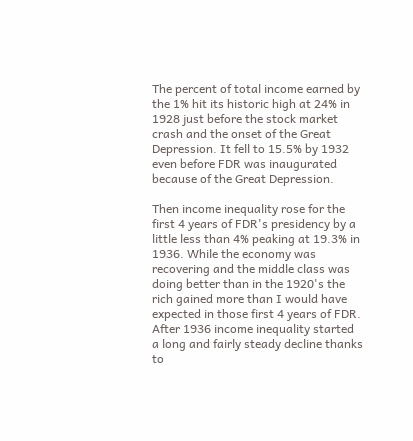The percent of total income earned by the 1% hit its historic high at 24% in 1928 just before the stock market crash and the onset of the Great Depression. It fell to 15.5% by 1932 even before FDR was inaugurated because of the Great Depression.

Then income inequality rose for the first 4 years of FDR's presidency by a little less than 4% peaking at 19.3% in 1936. While the economy was recovering and the middle class was doing better than in the 1920's the rich gained more than I would have expected in those first 4 years of FDR. After 1936 income inequality started a long and fairly steady decline thanks to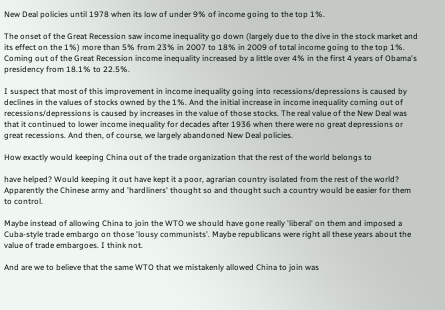New Deal policies until 1978 when its low of under 9% of income going to the top 1%.

The onset of the Great Recession saw income inequality go down (largely due to the dive in the stock market and its effect on the 1%) more than 5% from 23% in 2007 to 18% in 2009 of total income going to the top 1%. Coming out of the Great Recession income inequality increased by a little over 4% in the first 4 years of Obama's presidency from 18.1% to 22.5%.

I suspect that most of this improvement in income inequality going into recessions/depressions is caused by declines in the values of stocks owned by the 1%. And the initial increase in income inequality coming out of recessions/depressions is caused by increases in the value of those stocks. The real value of the New Deal was that it continued to lower income inequality for decades after 1936 when there were no great depressions or great recessions. And then, of course, we largely abandoned New Deal policies.

How exactly would keeping China out of the trade organization that the rest of the world belongs to

have helped? Would keeping it out have kept it a poor, agrarian country isolated from the rest of the world? Apparently the Chinese army and 'hardliners' thought so and thought such a country would be easier for them to control.

Maybe instead of allowing China to join the WTO we should have gone really 'liberal' on them and imposed a Cuba-style trade embargo on those 'lousy communists'. Maybe republicans were right all these years about the value of trade embargoes. I think not.

And are we to believe that the same WTO that we mistakenly allowed China to join was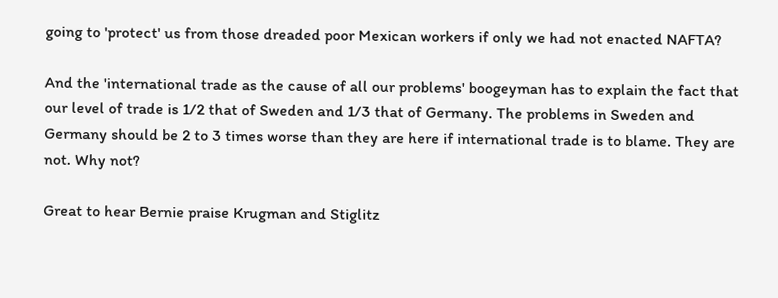going to 'protect' us from those dreaded poor Mexican workers if only we had not enacted NAFTA?

And the 'international trade as the cause of all our problems' boogeyman has to explain the fact that our level of trade is 1/2 that of Sweden and 1/3 that of Germany. The problems in Sweden and Germany should be 2 to 3 times worse than they are here if international trade is to blame. They are not. Why not?

Great to hear Bernie praise Krugman and Stiglitz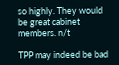so highly. They would be great cabinet members. n/t

TPP may indeed be bad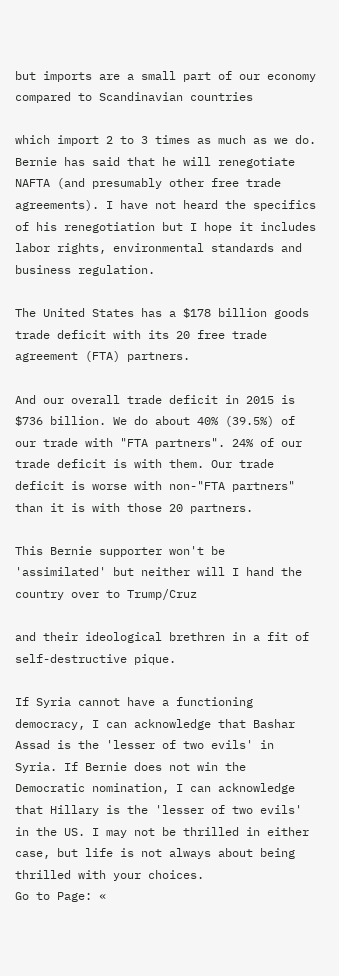but imports are a small part of our economy compared to Scandinavian countries

which import 2 to 3 times as much as we do. Bernie has said that he will renegotiate NAFTA (and presumably other free trade agreements). I have not heard the specifics of his renegotiation but I hope it includes labor rights, environmental standards and business regulation.

The United States has a $178 billion goods trade deficit with its 20 free trade agreement (FTA) partners.

And our overall trade deficit in 2015 is $736 billion. We do about 40% (39.5%) of our trade with "FTA partners". 24% of our trade deficit is with them. Our trade deficit is worse with non-"FTA partners" than it is with those 20 partners.

This Bernie supporter won't be 'assimilated' but neither will I hand the country over to Trump/Cruz

and their ideological brethren in a fit of self-destructive pique.

If Syria cannot have a functioning democracy, I can acknowledge that Bashar Assad is the 'lesser of two evils' in Syria. If Bernie does not win the Democratic nomination, I can acknowledge that Hillary is the 'lesser of two evils' in the US. I may not be thrilled in either case, but life is not always about being thrilled with your choices.
Go to Page: «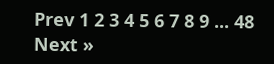Prev 1 2 3 4 5 6 7 8 9 ... 48 Next »